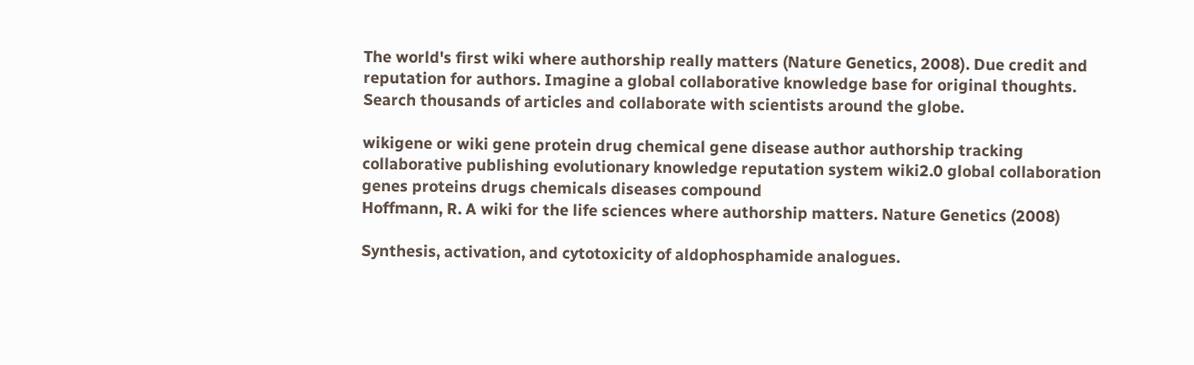The world's first wiki where authorship really matters (Nature Genetics, 2008). Due credit and reputation for authors. Imagine a global collaborative knowledge base for original thoughts. Search thousands of articles and collaborate with scientists around the globe.

wikigene or wiki gene protein drug chemical gene disease author authorship tracking collaborative publishing evolutionary knowledge reputation system wiki2.0 global collaboration genes proteins drugs chemicals diseases compound
Hoffmann, R. A wiki for the life sciences where authorship matters. Nature Genetics (2008)

Synthesis, activation, and cytotoxicity of aldophosphamide analogues.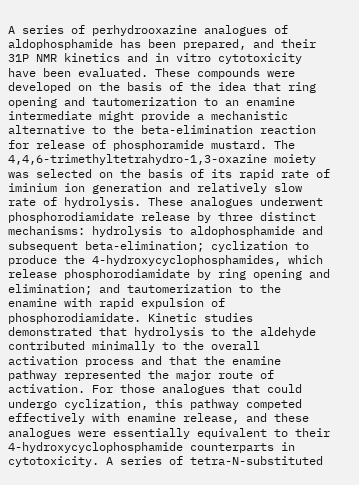A series of perhydrooxazine analogues of aldophosphamide has been prepared, and their 31P NMR kinetics and in vitro cytotoxicity have been evaluated. These compounds were developed on the basis of the idea that ring opening and tautomerization to an enamine intermediate might provide a mechanistic alternative to the beta-elimination reaction for release of phosphoramide mustard. The 4,4,6-trimethyltetrahydro-1,3-oxazine moiety was selected on the basis of its rapid rate of iminium ion generation and relatively slow rate of hydrolysis. These analogues underwent phosphorodiamidate release by three distinct mechanisms: hydrolysis to aldophosphamide and subsequent beta-elimination; cyclization to produce the 4-hydroxycyclophosphamides, which release phosphorodiamidate by ring opening and elimination; and tautomerization to the enamine with rapid expulsion of phosphorodiamidate. Kinetic studies demonstrated that hydrolysis to the aldehyde contributed minimally to the overall activation process and that the enamine pathway represented the major route of activation. For those analogues that could undergo cyclization, this pathway competed effectively with enamine release, and these analogues were essentially equivalent to their 4-hydroxycyclophosphamide counterparts in cytotoxicity. A series of tetra-N-substituted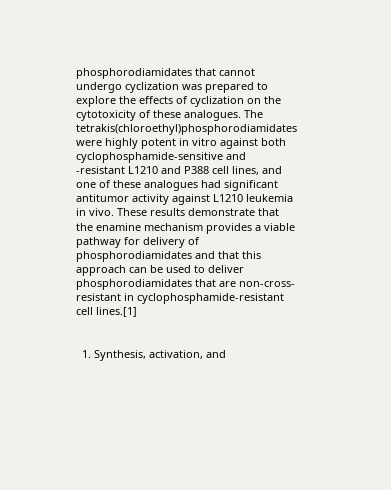phosphorodiamidates that cannot undergo cyclization was prepared to explore the effects of cyclization on the cytotoxicity of these analogues. The tetrakis(chloroethyl)phosphorodiamidates were highly potent in vitro against both cyclophosphamide-sensitive and -resistant L1210 and P388 cell lines, and one of these analogues had significant antitumor activity against L1210 leukemia in vivo. These results demonstrate that the enamine mechanism provides a viable pathway for delivery of phosphorodiamidates and that this approach can be used to deliver phosphorodiamidates that are non-cross-resistant in cyclophosphamide-resistant cell lines.[1]


  1. Synthesis, activation, and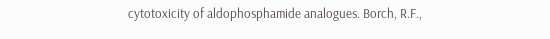cytotoxicity of aldophosphamide analogues. Borch, R.F.,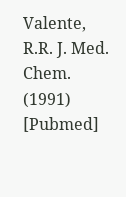Valente, R.R. J. Med. Chem. (1991) [Pubmed]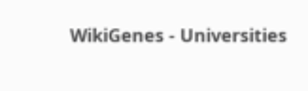WikiGenes - Universities